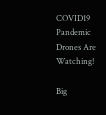COVID19 Pandemic Drones Are Watching!

Big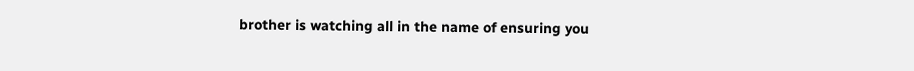brother is watching all in the name of ensuring you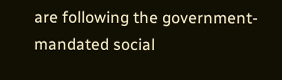are following the government-mandated social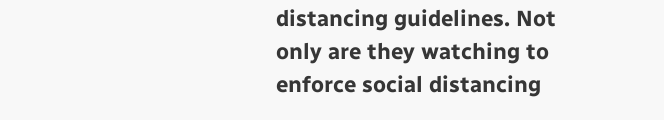distancing guidelines. Not only are they watching to enforce social distancing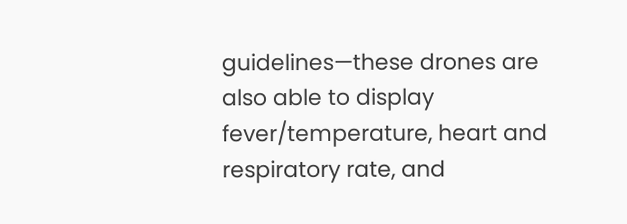guidelines—these drones are also able to display fever/temperature, heart and respiratory rate, and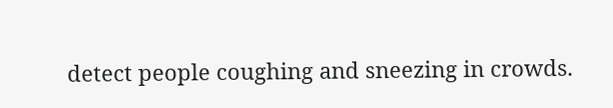detect people coughing and sneezing in crowds.